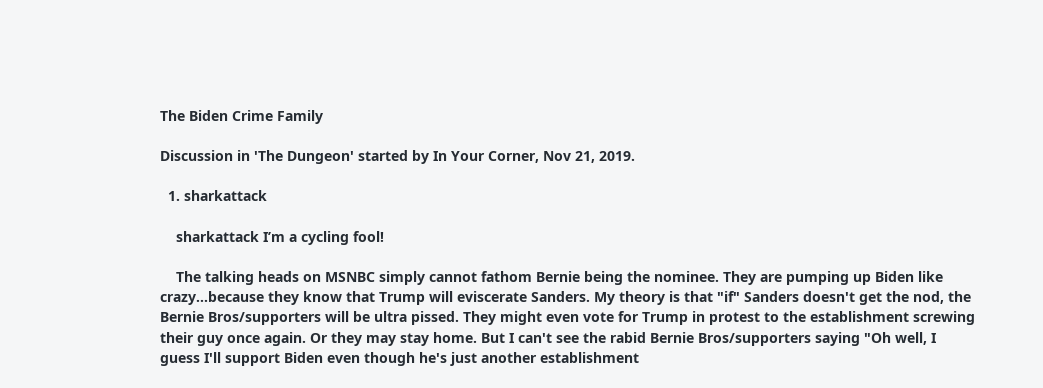The Biden Crime Family

Discussion in 'The Dungeon' started by In Your Corner, Nov 21, 2019.

  1. sharkattack

    sharkattack I’m a cycling fool!

    The talking heads on MSNBC simply cannot fathom Bernie being the nominee. They are pumping up Biden like crazy...because they know that Trump will eviscerate Sanders. My theory is that "if" Sanders doesn't get the nod, the Bernie Bros/supporters will be ultra pissed. They might even vote for Trump in protest to the establishment screwing their guy once again. Or they may stay home. But I can't see the rabid Bernie Bros/supporters saying "Oh well, I guess I'll support Biden even though he's just another establishment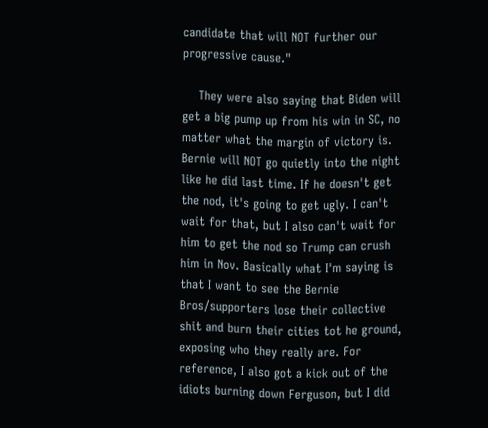candidate that will NOT further our progressive cause."

    They were also saying that Biden will get a big pump up from his win in SC, no matter what the margin of victory is. Bernie will NOT go quietly into the night like he did last time. If he doesn't get the nod, it's going to get ugly. I can't wait for that, but I also can't wait for him to get the nod so Trump can crush him in Nov. Basically what I'm saying is that I want to see the Bernie Bros/supporters lose their collective shit and burn their cities tot he ground, exposing who they really are. For reference, I also got a kick out of the idiots burning down Ferguson, but I did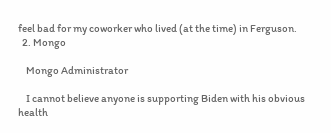feel bad for my coworker who lived (at the time) in Ferguson.
  2. Mongo

    Mongo Administrator

    I cannot believe anyone is supporting Biden with his obvious health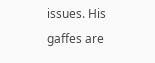issues. His gaffes are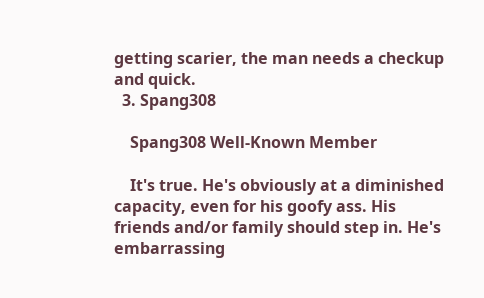getting scarier, the man needs a checkup and quick.
  3. Spang308

    Spang308 Well-Known Member

    It's true. He's obviously at a diminished capacity, even for his goofy ass. His friends and/or family should step in. He's embarrassing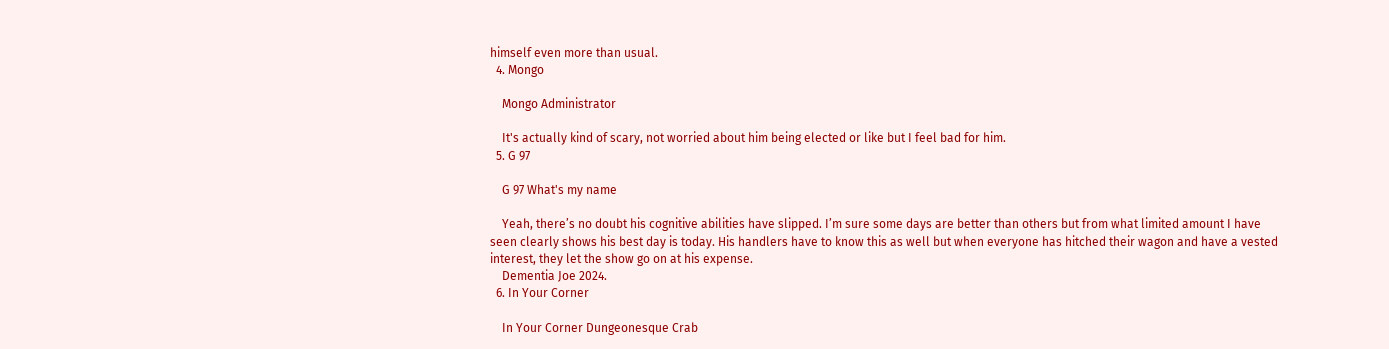himself even more than usual.
  4. Mongo

    Mongo Administrator

    It's actually kind of scary, not worried about him being elected or like but I feel bad for him.
  5. G 97

    G 97 What's my name

    Yeah, there’s no doubt his cognitive abilities have slipped. I’m sure some days are better than others but from what limited amount I have seen clearly shows his best day is today. His handlers have to know this as well but when everyone has hitched their wagon and have a vested interest, they let the show go on at his expense.
    Dementia Joe 2024.
  6. In Your Corner

    In Your Corner Dungeonesque Crab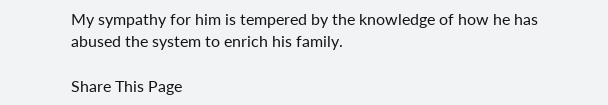My sympathy for him is tempered by the knowledge of how he has abused the system to enrich his family.

Share This Page